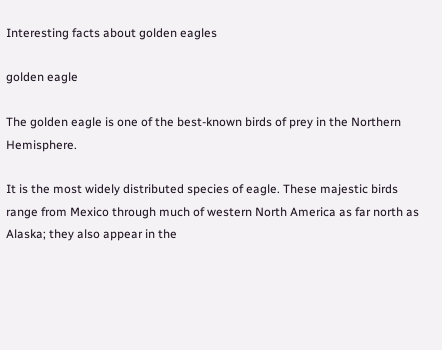Interesting facts about golden eagles

golden eagle

The golden eagle is one of the best-known birds of prey in the Northern Hemisphere.

It is the most widely distributed species of eagle. These majestic birds range from Mexico through much of western North America as far north as Alaska; they also appear in the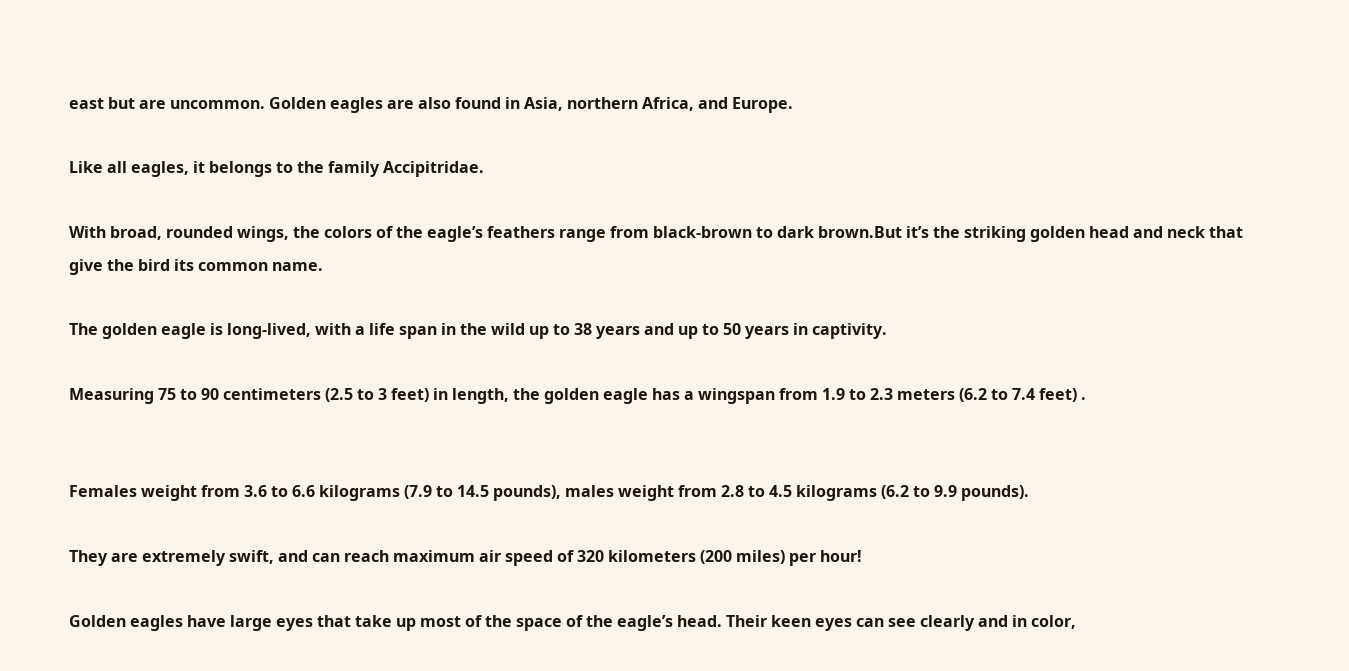east but are uncommon. Golden eagles are also found in Asia, northern Africa, and Europe.

Like all eagles, it belongs to the family Accipitridae.

With broad, rounded wings, the colors of the eagle’s feathers range from black-brown to dark brown.But it’s the striking golden head and neck that give the bird its common name.

The golden eagle is long-lived, with a life span in the wild up to 38 years and up to 50 years in captivity.

Measuring 75 to 90 centimeters (2.5 to 3 feet) in length, the golden eagle has a wingspan from 1.9 to 2.3 meters (6.2 to 7.4 feet) .


Females weight from 3.6 to 6.6 kilograms (7.9 to 14.5 pounds), males weight from 2.8 to 4.5 kilograms (6.2 to 9.9 pounds).

They are extremely swift, and can reach maximum air speed of 320 kilometers (200 miles) per hour!

Golden eagles have large eyes that take up most of the space of the eagle’s head. Their keen eyes can see clearly and in color,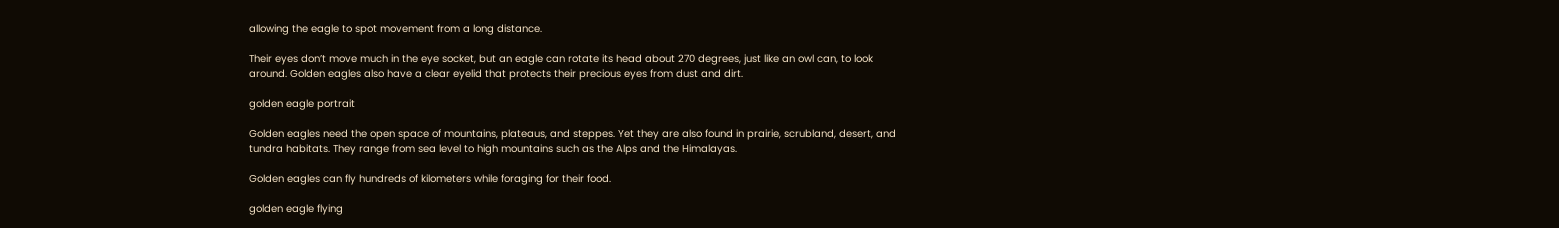allowing the eagle to spot movement from a long distance.

Their eyes don’t move much in the eye socket, but an eagle can rotate its head about 270 degrees, just like an owl can, to look around. Golden eagles also have a clear eyelid that protects their precious eyes from dust and dirt.

golden eagle portrait

Golden eagles need the open space of mountains, plateaus, and steppes. Yet they are also found in prairie, scrubland, desert, and tundra habitats. They range from sea level to high mountains such as the Alps and the Himalayas.

Golden eagles can fly hundreds of kilometers while foraging for their food.

golden eagle flying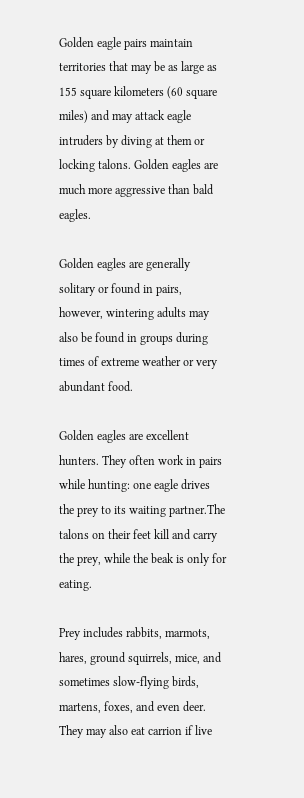Golden eagle pairs maintain territories that may be as large as 155 square kilometers (60 square miles) and may attack eagle intruders by diving at them or locking talons. Golden eagles are much more aggressive than bald eagles.

Golden eagles are generally solitary or found in pairs, however, wintering adults may also be found in groups during times of extreme weather or very abundant food.

Golden eagles are excellent hunters. They often work in pairs while hunting: one eagle drives the prey to its waiting partner.The talons on their feet kill and carry the prey, while the beak is only for eating.

Prey includes rabbits, marmots, hares, ground squirrels, mice, and sometimes slow-flying birds, martens, foxes, and even deer. They may also eat carrion if live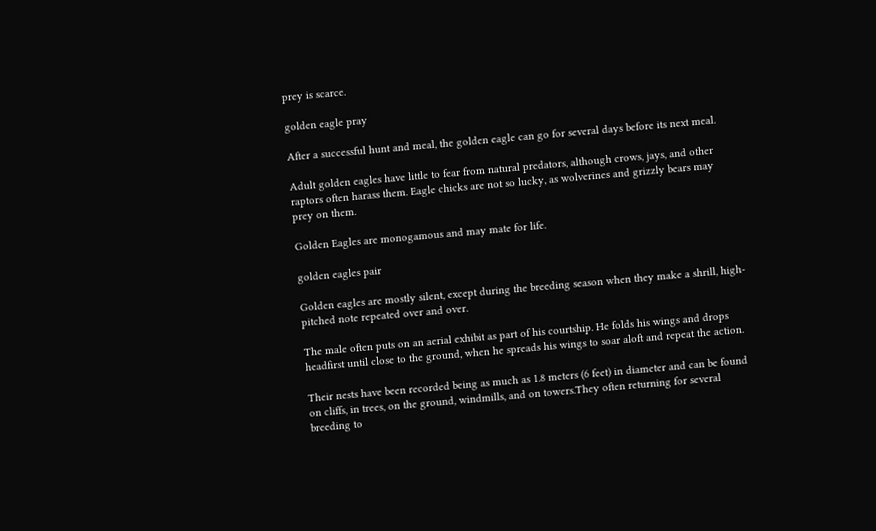prey is scarce.

golden eagle pray

After a successful hunt and meal, the golden eagle can go for several days before its next meal.

Adult golden eagles have little to fear from natural predators, although crows, jays, and other raptors often harass them. Eagle chicks are not so lucky, as wolverines and grizzly bears may prey on them.

Golden Eagles are monogamous and may mate for life.

golden eagles pair

Golden eagles are mostly silent, except during the breeding season when they make a shrill, high-pitched note repeated over and over.

The male often puts on an aerial exhibit as part of his courtship. He folds his wings and drops headfirst until close to the ground, when he spreads his wings to soar aloft and repeat the action.

Their nests have been recorded being as much as 1.8 meters (6 feet) in diameter and can be found on cliffs, in trees, on the ground, windmills, and on towers.They often returning for several breeding to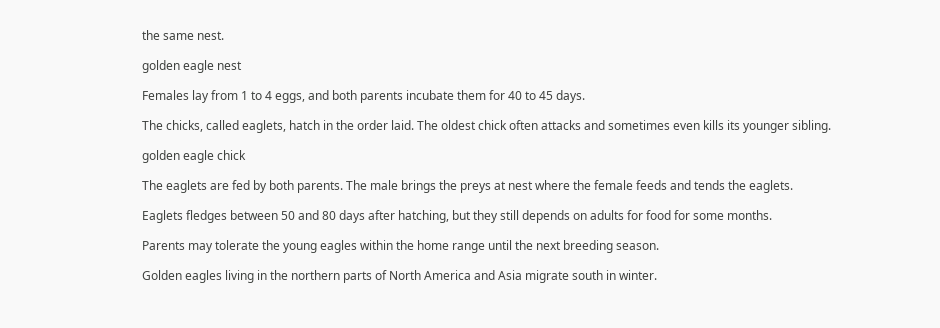the same nest.

golden eagle nest

Females lay from 1 to 4 eggs, and both parents incubate them for 40 to 45 days.

The chicks, called eaglets, hatch in the order laid. The oldest chick often attacks and sometimes even kills its younger sibling.

golden eagle chick

The eaglets are fed by both parents. The male brings the preys at nest where the female feeds and tends the eaglets.

Eaglets fledges between 50 and 80 days after hatching, but they still depends on adults for food for some months.

Parents may tolerate the young eagles within the home range until the next breeding season.

Golden eagles living in the northern parts of North America and Asia migrate south in winter.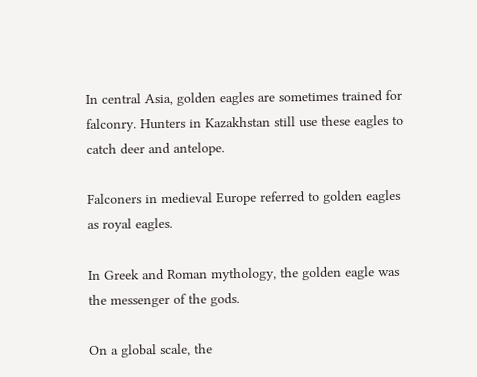In central Asia, golden eagles are sometimes trained for falconry. Hunters in Kazakhstan still use these eagles to catch deer and antelope.

Falconers in medieval Europe referred to golden eagles as royal eagles.

In Greek and Roman mythology, the golden eagle was the messenger of the gods.

On a global scale, the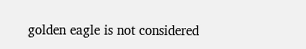golden eagle is not considered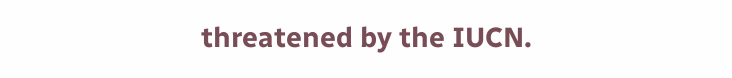threatened by the IUCN.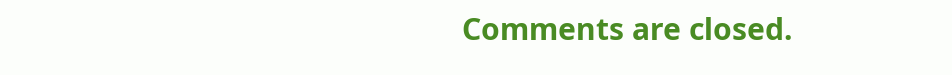Comments are closed.